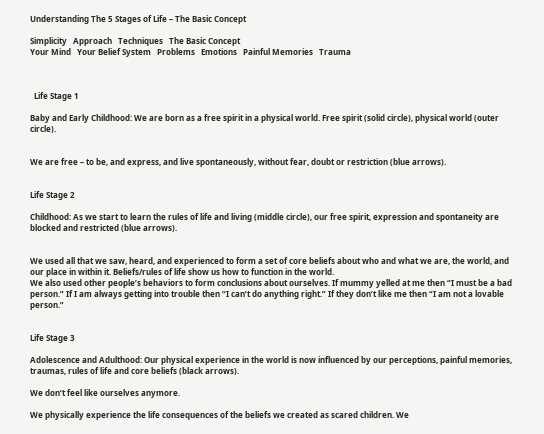Understanding The 5 Stages of Life – The Basic Concept

Simplicity   Approach   Techniques   The Basic Concept
Your Mind   Your Belief System   Problems   Emotions   Painful Memories   Trauma



  Life Stage 1

Baby and Early Childhood: We are born as a free spirit in a physical world. Free spirit (solid circle), physical world (outer circle).


We are free – to be, and express, and live spontaneously, without fear, doubt or restriction (blue arrows).


Life Stage 2

Childhood: As we start to learn the rules of life and living (middle circle), our free spirit, expression and spontaneity are blocked and restricted (blue arrows).


We used all that we saw, heard, and experienced to form a set of core beliefs about who and what we are, the world, and our place in within it. Beliefs/rules of life show us how to function in the world.
We also used other people’s behaviors to form conclusions about ourselves. If mummy yelled at me then “I must be a bad person.” If I am always getting into trouble then “I can’t do anything right.” If they don’t like me then “I am not a lovable person.”


Life Stage 3

Adolescence and Adulthood: Our physical experience in the world is now influenced by our perceptions, painful memories, traumas, rules of life and core beliefs (black arrows).

We don’t feel like ourselves anymore.

We physically experience the life consequences of the beliefs we created as scared children. We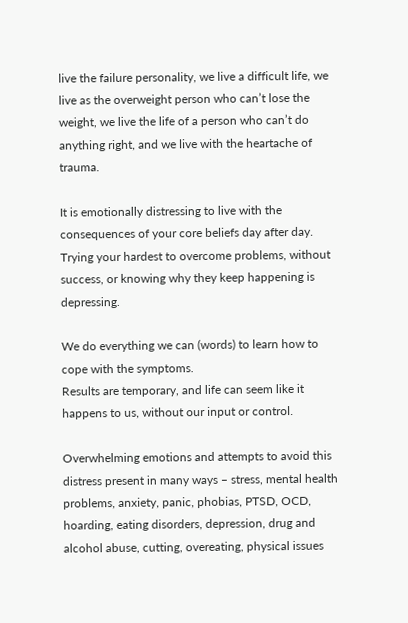live the failure personality, we live a difficult life, we live as the overweight person who can’t lose the weight, we live the life of a person who can’t do anything right, and we live with the heartache of trauma.

It is emotionally distressing to live with the consequences of your core beliefs day after day. Trying your hardest to overcome problems, without success, or knowing why they keep happening is depressing.

We do everything we can (words) to learn how to cope with the symptoms.
Results are temporary, and life can seem like it happens to us, without our input or control.

Overwhelming emotions and attempts to avoid this distress present in many ways – stress, mental health problems, anxiety, panic, phobias, PTSD, OCD, hoarding, eating disorders, depression, drug and alcohol abuse, cutting, overeating, physical issues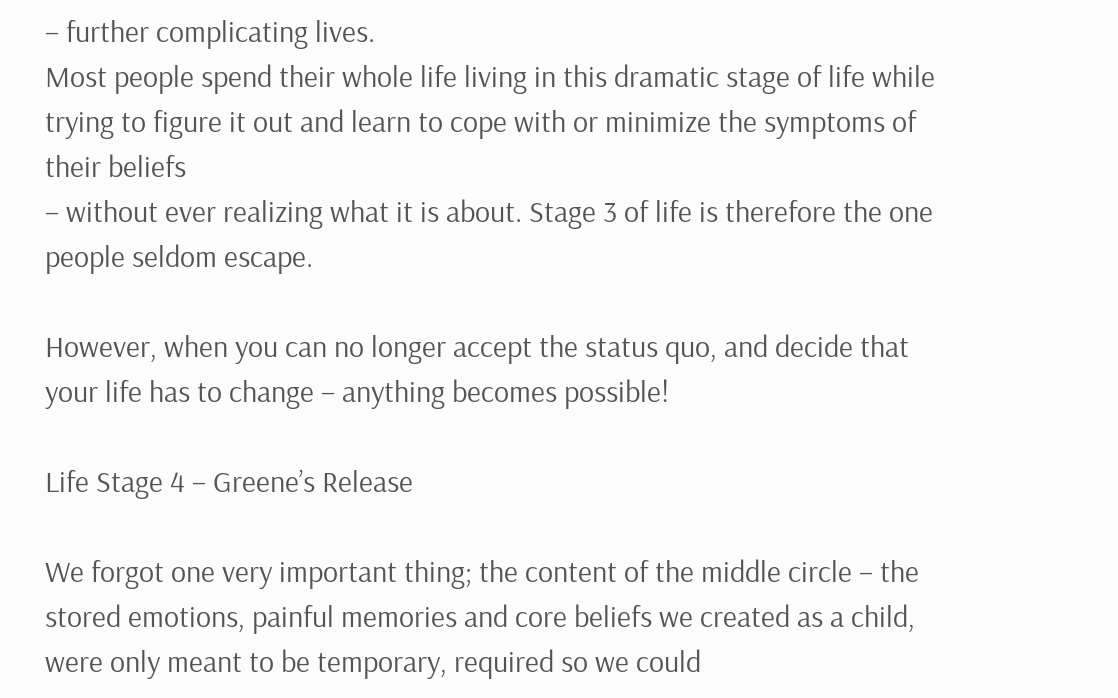– further complicating lives.
Most people spend their whole life living in this dramatic stage of life while trying to figure it out and learn to cope with or minimize the symptoms of their beliefs
– without ever realizing what it is about. Stage 3 of life is therefore the one people seldom escape.

However, when you can no longer accept the status quo, and decide that your life has to change – anything becomes possible!

Life Stage 4 – Greene’s Release

We forgot one very important thing; the content of the middle circle – the stored emotions, painful memories and core beliefs we created as a child, were only meant to be temporary, required so we could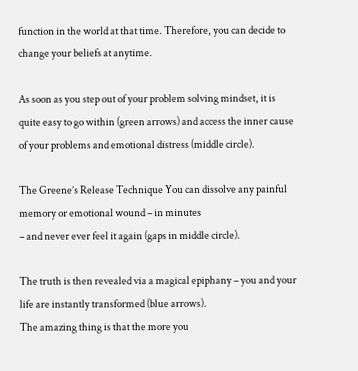function in the world at that time. Therefore, you can decide to change your beliefs at anytime.

As soon as you step out of your problem solving mindset, it is quite easy to go within (green arrows) and access the inner cause of your problems and emotional distress (middle circle).

The Greene’s Release Technique You can dissolve any painful memory or emotional wound – in minutes
– and never ever feel it again (gaps in middle circle).

The truth is then revealed via a magical epiphany – you and your life are instantly transformed (blue arrows).
The amazing thing is that the more you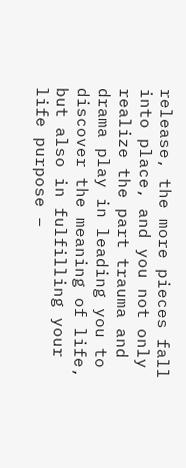release, the more pieces fall into place, and you not only realize the part trauma and drama play in leading you to discover the meaning of life, but also in fulfilling your life purpose –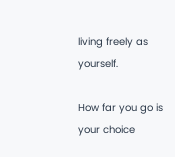living freely as yourself.

How far you go is your choice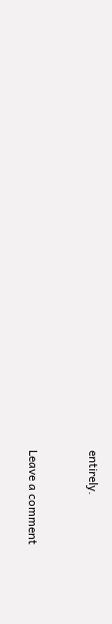entirely.


Leave a comment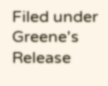Filed under Greene's Release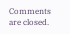Comments are closed.